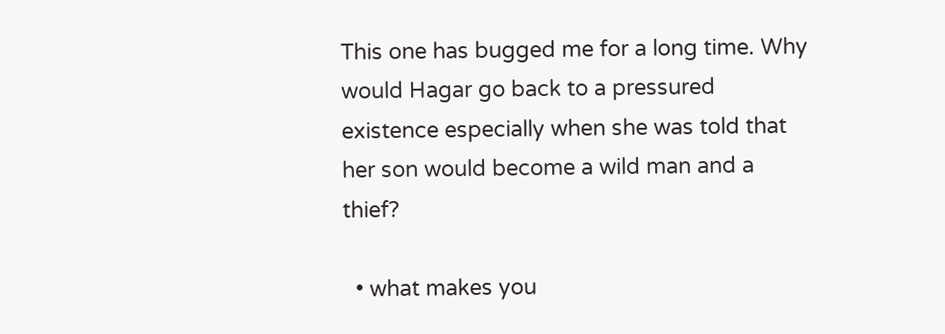This one has bugged me for a long time. Why would Hagar go back to a pressured existence especially when she was told that her son would become a wild man and a thief?

  • what makes you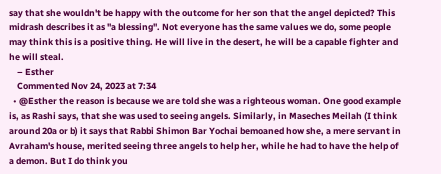say that she wouldn't be happy with the outcome for her son that the angel depicted? This midrash describes it as "a blessing". Not everyone has the same values we do, some people may think this is a positive thing. He will live in the desert, he will be a capable fighter and he will steal.
    – Esther
    Commented Nov 24, 2023 at 7:34
  • @Esther the reason is because we are told she was a righteous woman. One good example is, as Rashi says, that she was used to seeing angels. Similarly, in Maseches Meilah (I think around 20a or b) it says that Rabbi Shimon Bar Yochai bemoaned how she, a mere servant in Avraham's house, merited seeing three angels to help her, while he had to have the help of a demon. But I do think you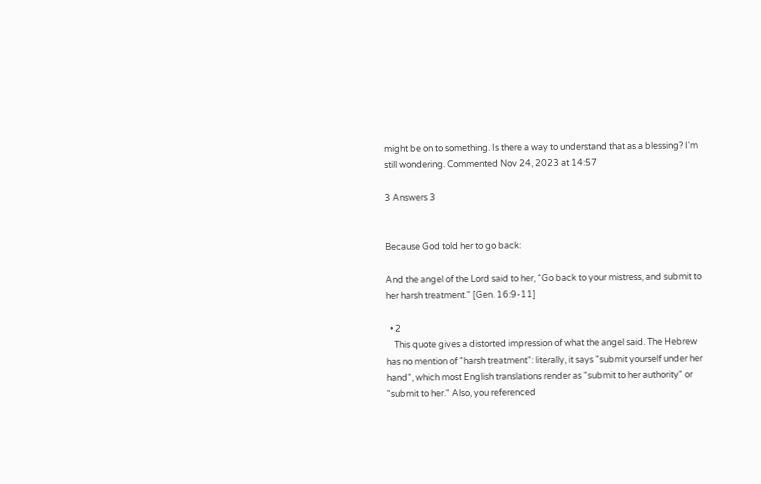might be on to something. Is there a way to understand that as a blessing? I'm still wondering. Commented Nov 24, 2023 at 14:57

3 Answers 3


Because God told her to go back:

And the angel of the Lord said to her, “Go back to your mistress, and submit to her harsh treatment." [Gen. 16:9-11]

  • 2
    This quote gives a distorted impression of what the angel said. The Hebrew has no mention of "harsh treatment": literally, it says "submit yourself under her hand", which most English translations render as "submit to her authority" or "submit to her." Also, you referenced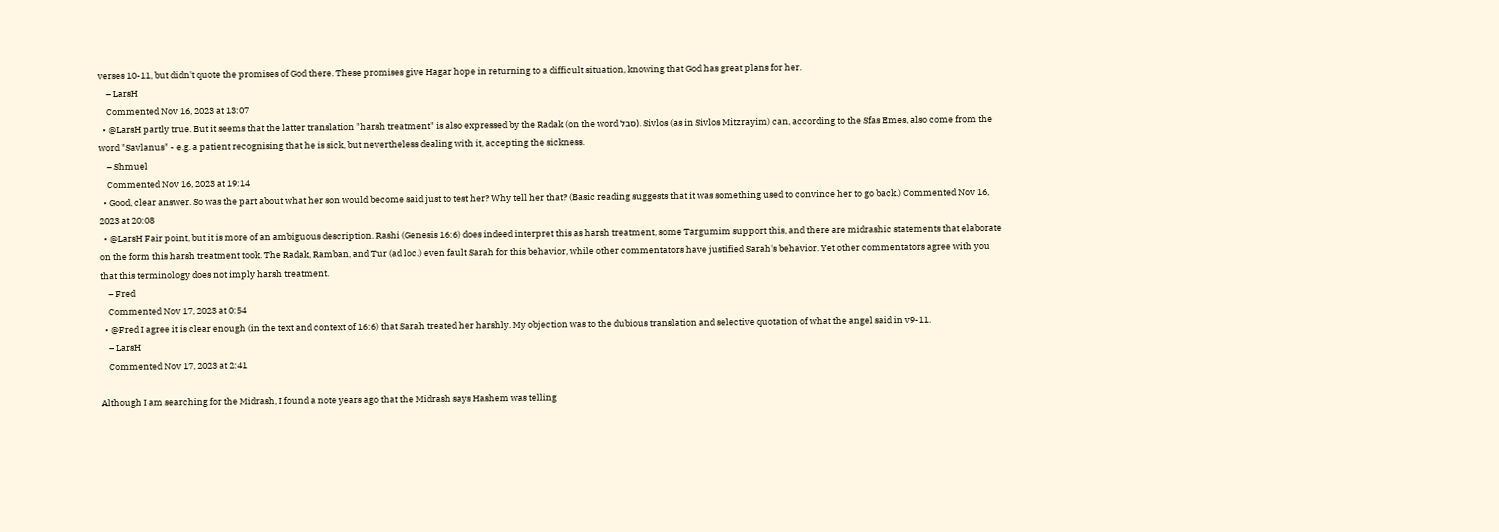verses 10-11, but didn't quote the promises of God there. These promises give Hagar hope in returning to a difficult situation, knowing that God has great plans for her.
    – LarsH
    Commented Nov 16, 2023 at 13:07
  • @LarsH partly true. But it seems that the latter translation "harsh treatment" is also expressed by the Radak (on the word סבל). Sivlos (as in Sivlos Mitzrayim) can, according to the Sfas Emes, also come from the word "Savlanus" - e.g. a patient recognising that he is sick, but nevertheless dealing with it, accepting the sickness.
    – Shmuel
    Commented Nov 16, 2023 at 19:14
  • Good, clear answer. So was the part about what her son would become said just to test her? Why tell her that? (Basic reading suggests that it was something used to convince her to go back.) Commented Nov 16, 2023 at 20:08
  • @LarsH Fair point, but it is more of an ambiguous description. Rashi (Genesis 16:6) does indeed interpret this as harsh treatment, some Targumim support this, and there are midrashic statements that elaborate on the form this harsh treatment took. The Radak, Ramban, and Tur (ad loc.) even fault Sarah for this behavior, while other commentators have justified Sarah's behavior. Yet other commentators agree with you that this terminology does not imply harsh treatment.
    – Fred
    Commented Nov 17, 2023 at 0:54
  • @Fred I agree it is clear enough (in the text and context of 16:6) that Sarah treated her harshly. My objection was to the dubious translation and selective quotation of what the angel said in v9-11.
    – LarsH
    Commented Nov 17, 2023 at 2:41

Although I am searching for the Midrash, I found a note years ago that the Midrash says Hashem was telling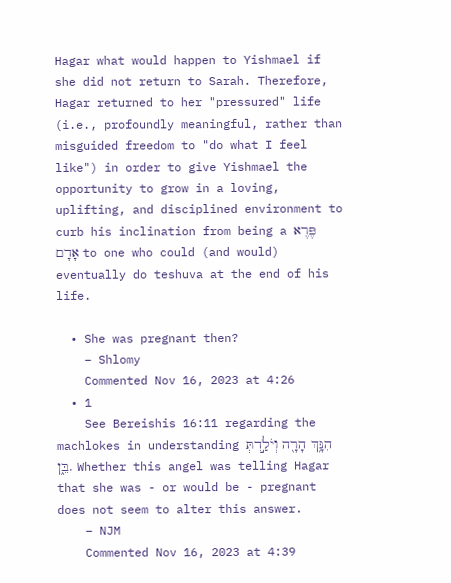Hagar what would happen to Yishmael if she did not return to Sarah. Therefore, Hagar returned to her "pressured" life (i.e., profoundly meaningful, rather than misguided freedom to "do what I feel like") in order to give Yishmael the opportunity to grow in a loving, uplifting, and disciplined environment to curb his inclination from being a פֶּרֶא אָדָם to one who could (and would) eventually do teshuva at the end of his life.

  • She was pregnant then?
    – Shlomy
    Commented Nov 16, 2023 at 4:26
  • 1
    See Bereishis 16:11 regarding the machlokes in understanding הִנָּ֥ךְ הָרָ֖ה וְיֹלַ֣דְתְּ בֵּ֑ן. Whether this angel was telling Hagar that she was - or would be - pregnant does not seem to alter this answer.
    – NJM
    Commented Nov 16, 2023 at 4:39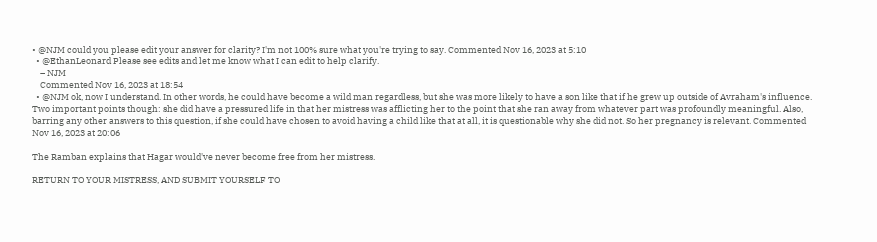• @NJM could you please edit your answer for clarity? I'm not 100% sure what you're trying to say. Commented Nov 16, 2023 at 5:10
  • @EthanLeonard Please see edits and let me know what I can edit to help clarify.
    – NJM
    Commented Nov 16, 2023 at 18:54
  • @NJM ok, now I understand. In other words, he could have become a wild man regardless, but she was more likely to have a son like that if he grew up outside of Avraham's influence. Two important points though: she did have a pressured life in that her mistress was afflicting her to the point that she ran away from whatever part was profoundly meaningful. Also, barring any other answers to this question, if she could have chosen to avoid having a child like that at all, it is questionable why she did not. So her pregnancy is relevant. Commented Nov 16, 2023 at 20:06

The Ramban explains that Hagar would've never become free from her mistress.

RETURN TO YOUR MISTRESS, AND SUBMIT YOURSELF TO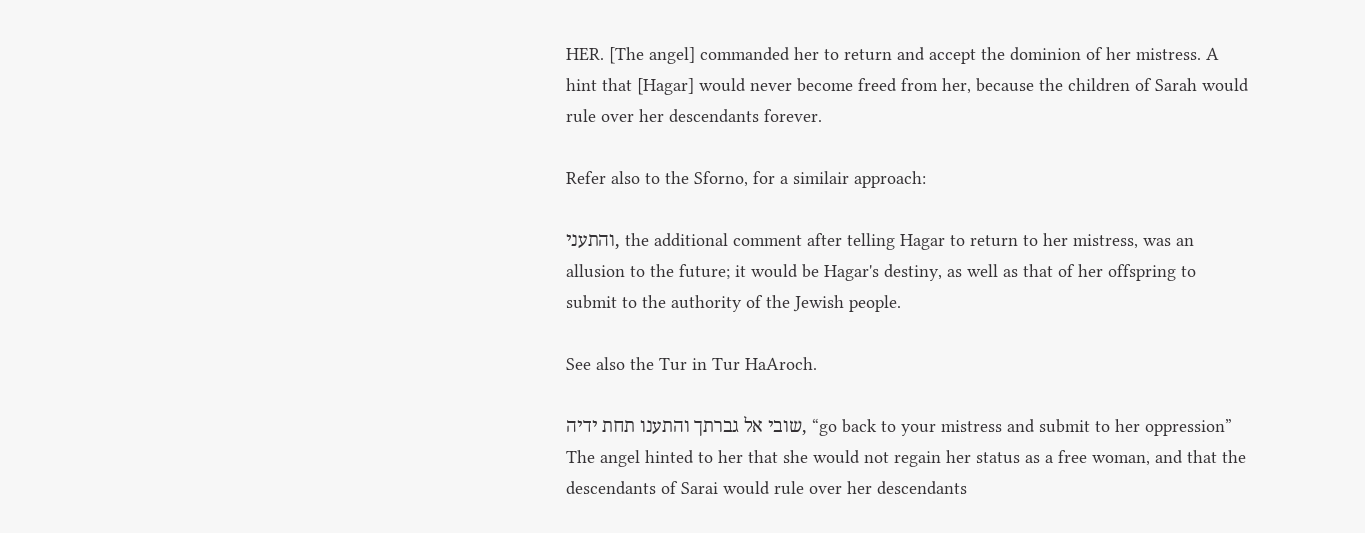HER. [The angel] commanded her to return and accept the dominion of her mistress. A hint that [Hagar] would never become freed from her, because the children of Sarah would rule over her descendants forever.

Refer also to the Sforno, for a similair approach:

והתעני, the additional comment after telling Hagar to return to her mistress, was an allusion to the future; it would be Hagar's destiny, as well as that of her offspring to submit to the authority of the Jewish people.

See also the Tur in Tur HaAroch.

שובי אל גברתך והתענו תחת ידיה, “go back to your mistress and submit to her oppression” The angel hinted to her that she would not regain her status as a free woman, and that the descendants of Sarai would rule over her descendants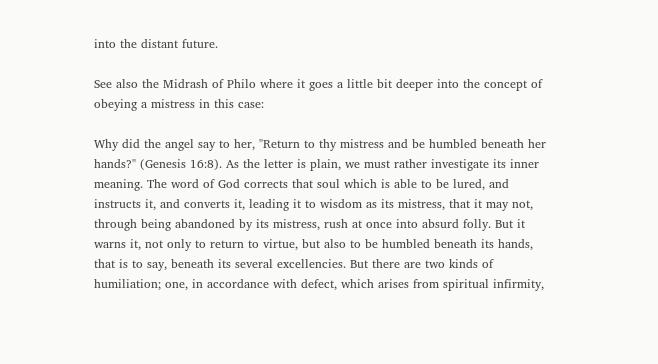into the distant future.

See also the Midrash of Philo where it goes a little bit deeper into the concept of obeying a mistress in this case:

Why did the angel say to her, "Return to thy mistress and be humbled beneath her hands?" (Genesis 16:8). As the letter is plain, we must rather investigate its inner meaning. The word of God corrects that soul which is able to be lured, and instructs it, and converts it, leading it to wisdom as its mistress, that it may not, through being abandoned by its mistress, rush at once into absurd folly. But it warns it, not only to return to virtue, but also to be humbled beneath its hands, that is to say, beneath its several excellencies. But there are two kinds of humiliation; one, in accordance with defect, which arises from spiritual infirmity,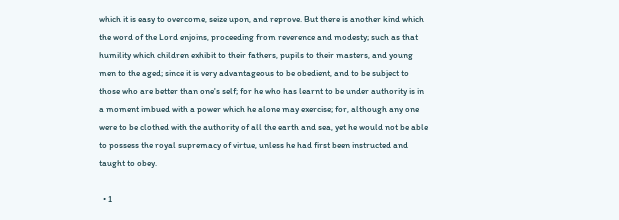which it is easy to overcome, seize upon, and reprove. But there is another kind which the word of the Lord enjoins, proceeding from reverence and modesty; such as that humility which children exhibit to their fathers, pupils to their masters, and young men to the aged; since it is very advantageous to be obedient, and to be subject to those who are better than one's self; for he who has learnt to be under authority is in a moment imbued with a power which he alone may exercise; for, although any one were to be clothed with the authority of all the earth and sea, yet he would not be able to possess the royal supremacy of virtue, unless he had first been instructed and taught to obey.

  • 1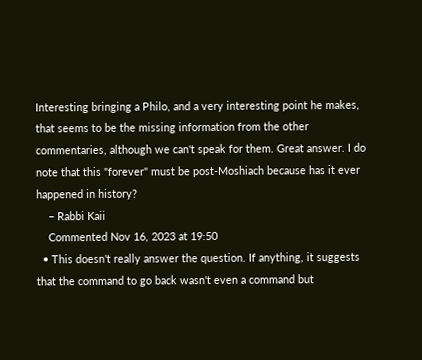Interesting bringing a Philo, and a very interesting point he makes, that seems to be the missing information from the other commentaries, although we can't speak for them. Great answer. I do note that this "forever" must be post-Moshiach because has it ever happened in history?
    – Rabbi Kaii
    Commented Nov 16, 2023 at 19:50
  • This doesn't really answer the question. If anything, it suggests that the command to go back wasn't even a command but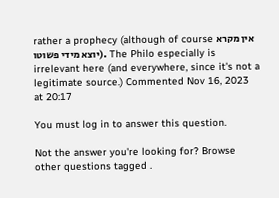rather a prophecy (although of course אין מקרא יוצא מידי פשוטו). The Philo especially is irrelevant here (and everywhere, since it's not a legitimate source.) Commented Nov 16, 2023 at 20:17

You must log in to answer this question.

Not the answer you're looking for? Browse other questions tagged .